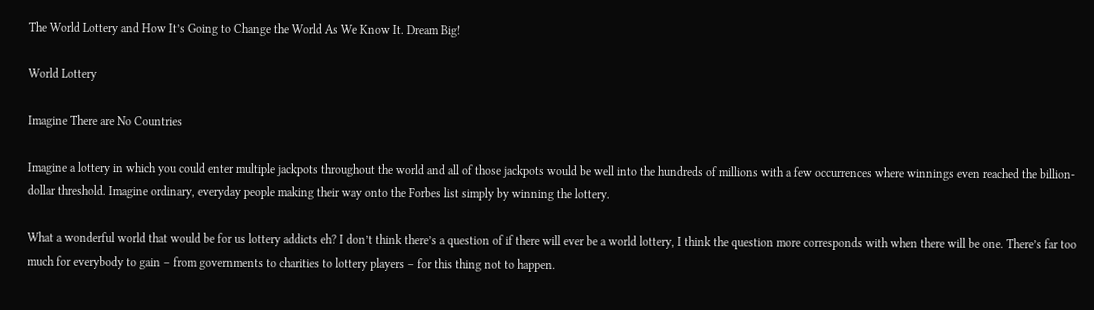The World Lottery and How It’s Going to Change the World As We Know It. Dream Big!

World Lottery

Imagine There are No Countries

Imagine a lottery in which you could enter multiple jackpots throughout the world and all of those jackpots would be well into the hundreds of millions with a few occurrences where winnings even reached the billion-dollar threshold. Imagine ordinary, everyday people making their way onto the Forbes list simply by winning the lottery.

What a wonderful world that would be for us lottery addicts eh? I don’t think there’s a question of if there will ever be a world lottery, I think the question more corresponds with when there will be one. There’s far too much for everybody to gain – from governments to charities to lottery players – for this thing not to happen.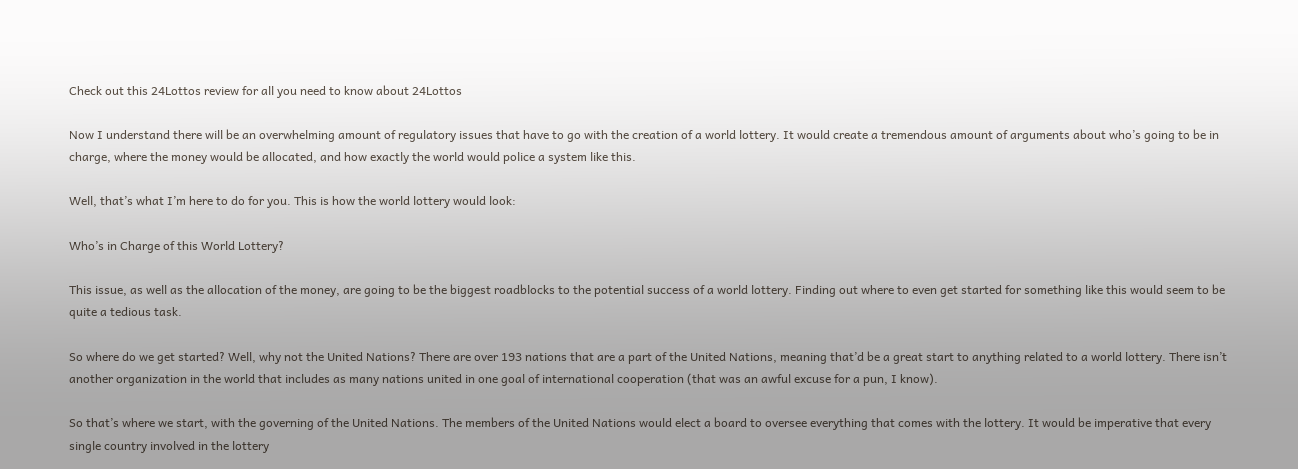Check out this 24Lottos review for all you need to know about 24Lottos

Now I understand there will be an overwhelming amount of regulatory issues that have to go with the creation of a world lottery. It would create a tremendous amount of arguments about who’s going to be in charge, where the money would be allocated, and how exactly the world would police a system like this.

Well, that’s what I’m here to do for you. This is how the world lottery would look:

Who’s in Charge of this World Lottery?

This issue, as well as the allocation of the money, are going to be the biggest roadblocks to the potential success of a world lottery. Finding out where to even get started for something like this would seem to be quite a tedious task.

So where do we get started? Well, why not the United Nations? There are over 193 nations that are a part of the United Nations, meaning that’d be a great start to anything related to a world lottery. There isn’t another organization in the world that includes as many nations united in one goal of international cooperation (that was an awful excuse for a pun, I know).

So that’s where we start, with the governing of the United Nations. The members of the United Nations would elect a board to oversee everything that comes with the lottery. It would be imperative that every single country involved in the lottery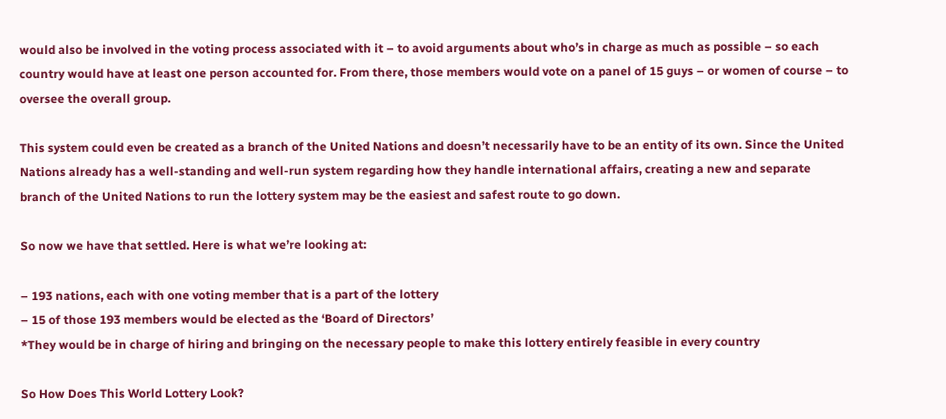would also be involved in the voting process associated with it – to avoid arguments about who’s in charge as much as possible – so each country would have at least one person accounted for. From there, those members would vote on a panel of 15 guys – or women of course – to oversee the overall group.

This system could even be created as a branch of the United Nations and doesn’t necessarily have to be an entity of its own. Since the United Nations already has a well-standing and well-run system regarding how they handle international affairs, creating a new and separate branch of the United Nations to run the lottery system may be the easiest and safest route to go down.

So now we have that settled. Here is what we’re looking at:

– 193 nations, each with one voting member that is a part of the lottery
– 15 of those 193 members would be elected as the ‘Board of Directors’
*They would be in charge of hiring and bringing on the necessary people to make this lottery entirely feasible in every country

So How Does This World Lottery Look?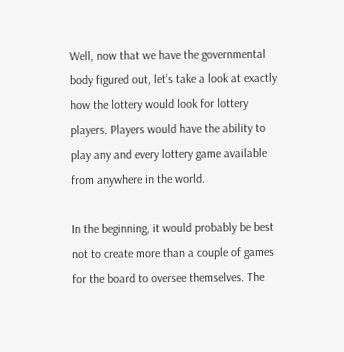Well, now that we have the governmental body figured out, let’s take a look at exactly how the lottery would look for lottery players. Players would have the ability to play any and every lottery game available from anywhere in the world.

In the beginning, it would probably be best not to create more than a couple of games for the board to oversee themselves. The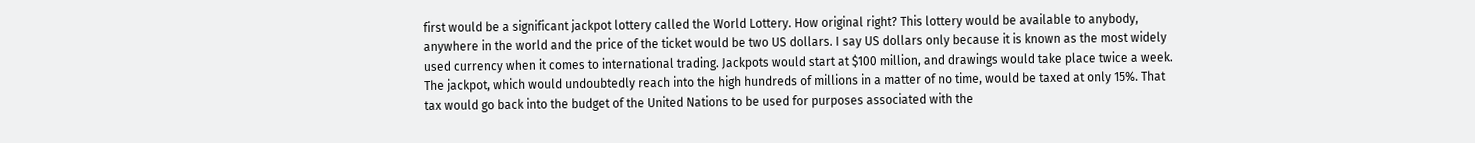first would be a significant jackpot lottery called the World Lottery. How original right? This lottery would be available to anybody, anywhere in the world and the price of the ticket would be two US dollars. I say US dollars only because it is known as the most widely used currency when it comes to international trading. Jackpots would start at $100 million, and drawings would take place twice a week. The jackpot, which would undoubtedly reach into the high hundreds of millions in a matter of no time, would be taxed at only 15%. That tax would go back into the budget of the United Nations to be used for purposes associated with the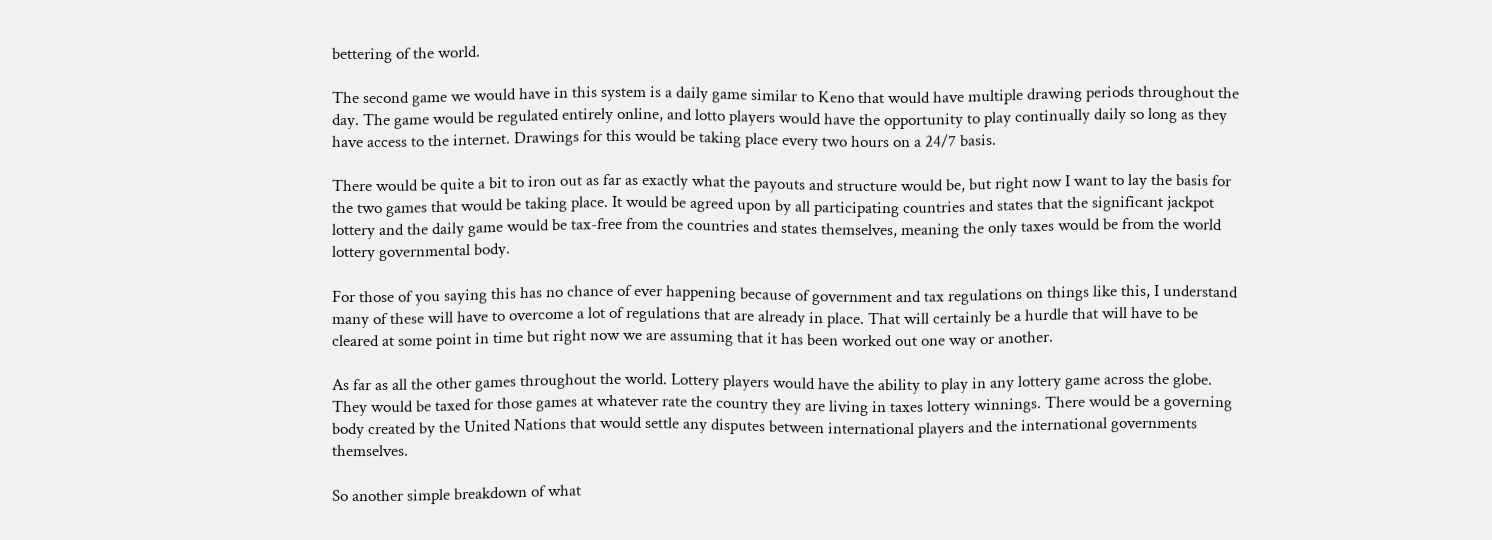bettering of the world.

The second game we would have in this system is a daily game similar to Keno that would have multiple drawing periods throughout the day. The game would be regulated entirely online, and lotto players would have the opportunity to play continually daily so long as they have access to the internet. Drawings for this would be taking place every two hours on a 24/7 basis.

There would be quite a bit to iron out as far as exactly what the payouts and structure would be, but right now I want to lay the basis for the two games that would be taking place. It would be agreed upon by all participating countries and states that the significant jackpot lottery and the daily game would be tax-free from the countries and states themselves, meaning the only taxes would be from the world lottery governmental body.

For those of you saying this has no chance of ever happening because of government and tax regulations on things like this, I understand many of these will have to overcome a lot of regulations that are already in place. That will certainly be a hurdle that will have to be cleared at some point in time but right now we are assuming that it has been worked out one way or another.

As far as all the other games throughout the world. Lottery players would have the ability to play in any lottery game across the globe. They would be taxed for those games at whatever rate the country they are living in taxes lottery winnings. There would be a governing body created by the United Nations that would settle any disputes between international players and the international governments themselves.

So another simple breakdown of what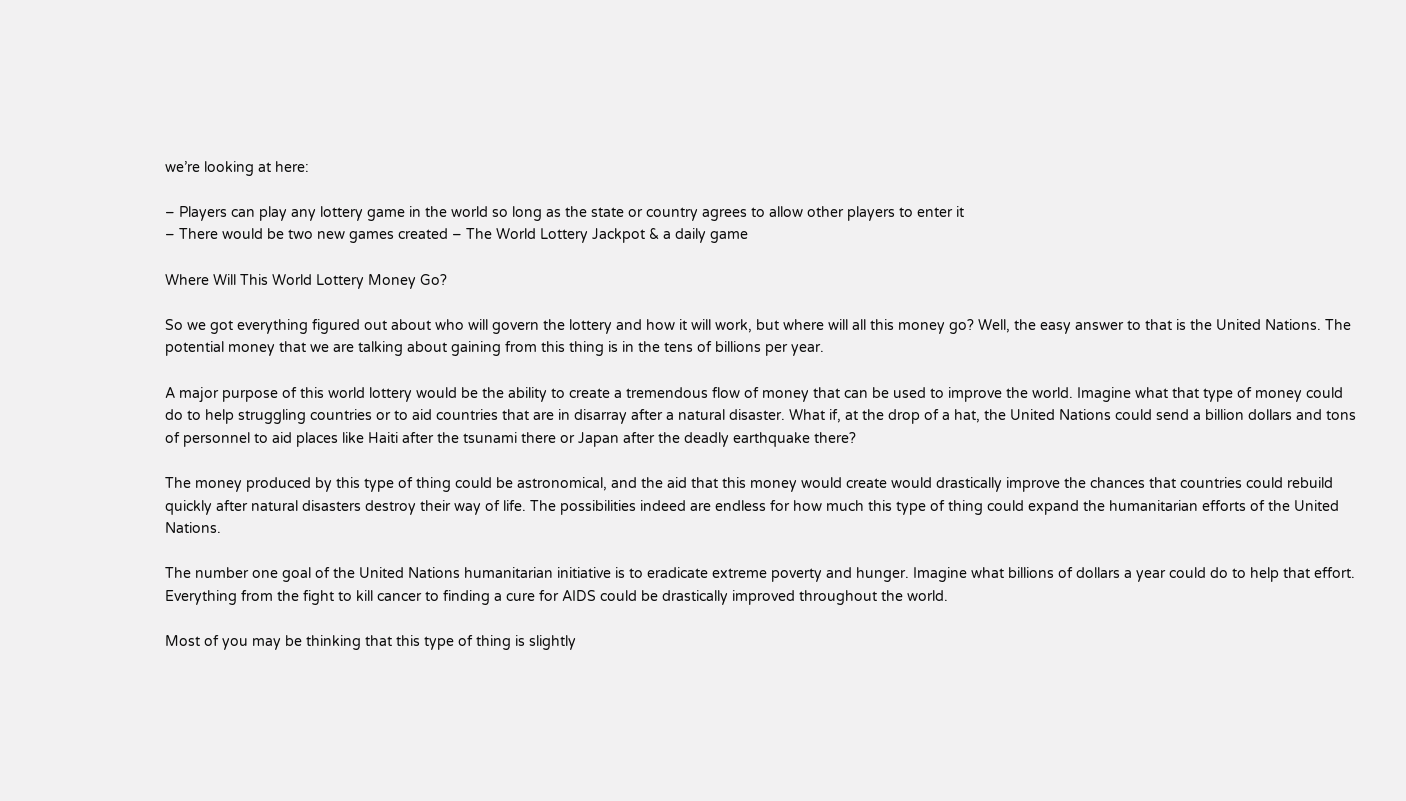we’re looking at here:

– Players can play any lottery game in the world so long as the state or country agrees to allow other players to enter it
– There would be two new games created – The World Lottery Jackpot & a daily game

Where Will This World Lottery Money Go?

So we got everything figured out about who will govern the lottery and how it will work, but where will all this money go? Well, the easy answer to that is the United Nations. The potential money that we are talking about gaining from this thing is in the tens of billions per year.

A major purpose of this world lottery would be the ability to create a tremendous flow of money that can be used to improve the world. Imagine what that type of money could do to help struggling countries or to aid countries that are in disarray after a natural disaster. What if, at the drop of a hat, the United Nations could send a billion dollars and tons of personnel to aid places like Haiti after the tsunami there or Japan after the deadly earthquake there?

The money produced by this type of thing could be astronomical, and the aid that this money would create would drastically improve the chances that countries could rebuild quickly after natural disasters destroy their way of life. The possibilities indeed are endless for how much this type of thing could expand the humanitarian efforts of the United Nations.

The number one goal of the United Nations humanitarian initiative is to eradicate extreme poverty and hunger. Imagine what billions of dollars a year could do to help that effort. Everything from the fight to kill cancer to finding a cure for AIDS could be drastically improved throughout the world.

Most of you may be thinking that this type of thing is slightly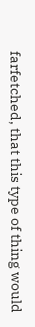farfetched, that this type of thing would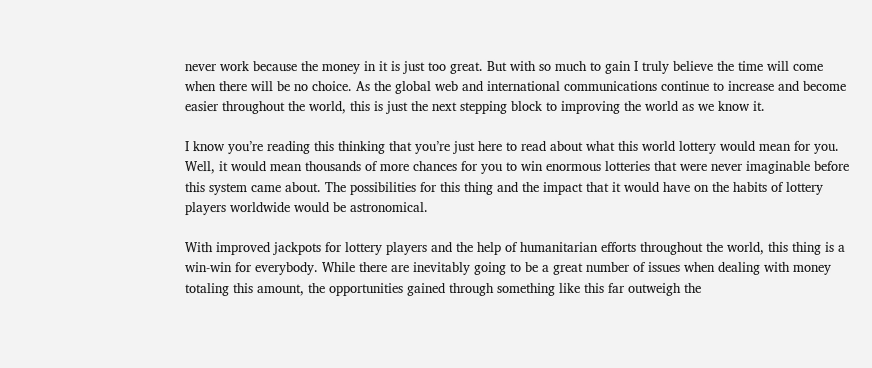never work because the money in it is just too great. But with so much to gain I truly believe the time will come when there will be no choice. As the global web and international communications continue to increase and become easier throughout the world, this is just the next stepping block to improving the world as we know it.

I know you’re reading this thinking that you’re just here to read about what this world lottery would mean for you. Well, it would mean thousands of more chances for you to win enormous lotteries that were never imaginable before this system came about. The possibilities for this thing and the impact that it would have on the habits of lottery players worldwide would be astronomical.

With improved jackpots for lottery players and the help of humanitarian efforts throughout the world, this thing is a win-win for everybody. While there are inevitably going to be a great number of issues when dealing with money totaling this amount, the opportunities gained through something like this far outweigh the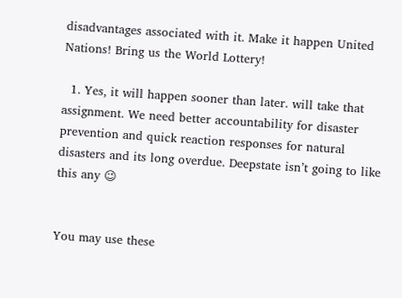disadvantages associated with it. Make it happen United Nations! Bring us the World Lottery!

  1. Yes, it will happen sooner than later. will take that assignment. We need better accountability for disaster prevention and quick reaction responses for natural disasters and its long overdue. Deepstate isn’t going to like this any 😉


You may use these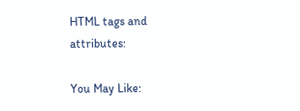HTML tags and attributes:

You May Like: